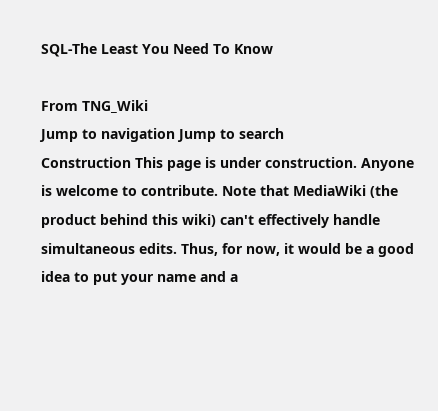SQL-The Least You Need To Know

From TNG_Wiki
Jump to navigation Jump to search
Construction This page is under construction. Anyone is welcome to contribute. Note that MediaWiki (the product behind this wiki) can't effectively handle simultaneous edits. Thus, for now, it would be a good idea to put your name and a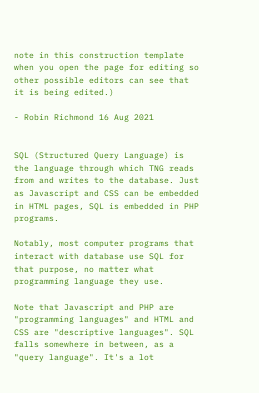note in this construction template when you open the page for editing so other possible editors can see that it is being edited.)

- Robin Richmond 16 Aug 2021


SQL (Structured Query Language) is the language through which TNG reads from and writes to the database. Just as Javascript and CSS can be embedded in HTML pages, SQL is embedded in PHP programs.

Notably, most computer programs that interact with database use SQL for that purpose, no matter what programming language they use.

Note that Javascript and PHP are "programming languages" and HTML and CSS are "descriptive languages". SQL falls somewhere in between, as a "query language". It's a lot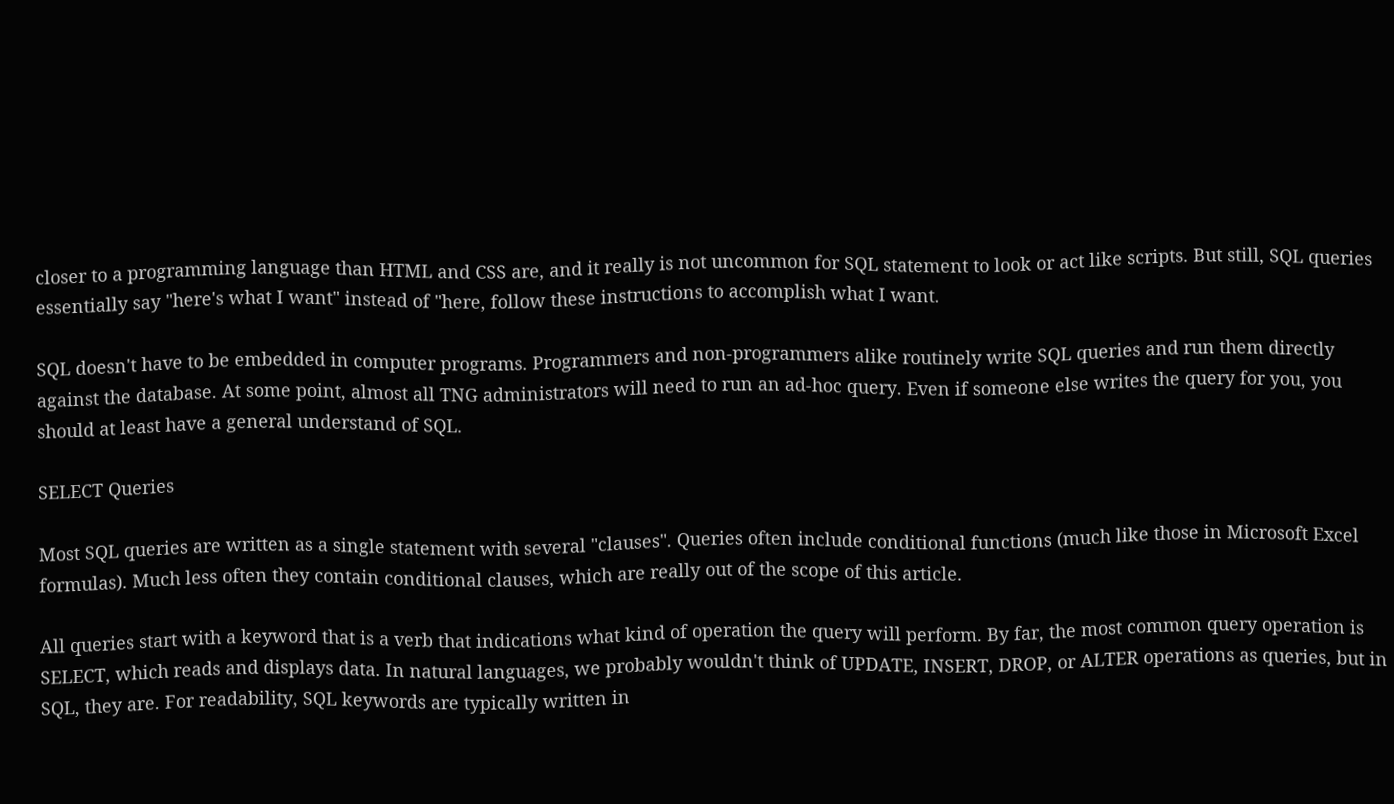closer to a programming language than HTML and CSS are, and it really is not uncommon for SQL statement to look or act like scripts. But still, SQL queries essentially say "here's what I want" instead of "here, follow these instructions to accomplish what I want.

SQL doesn't have to be embedded in computer programs. Programmers and non-programmers alike routinely write SQL queries and run them directly against the database. At some point, almost all TNG administrators will need to run an ad-hoc query. Even if someone else writes the query for you, you should at least have a general understand of SQL.

SELECT Queries

Most SQL queries are written as a single statement with several "clauses". Queries often include conditional functions (much like those in Microsoft Excel formulas). Much less often they contain conditional clauses, which are really out of the scope of this article.

All queries start with a keyword that is a verb that indications what kind of operation the query will perform. By far, the most common query operation is SELECT, which reads and displays data. In natural languages, we probably wouldn't think of UPDATE, INSERT, DROP, or ALTER operations as queries, but in SQL, they are. For readability, SQL keywords are typically written in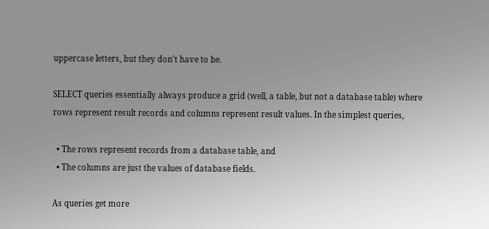uppercase letters, but they don't have to be.

SELECT queries essentially always produce a grid (well, a table, but not a database table) where rows represent result records and columns represent result values. In the simplest queries,

  • The rows represent records from a database table, and
  • The columns are just the values of database fields.

As queries get more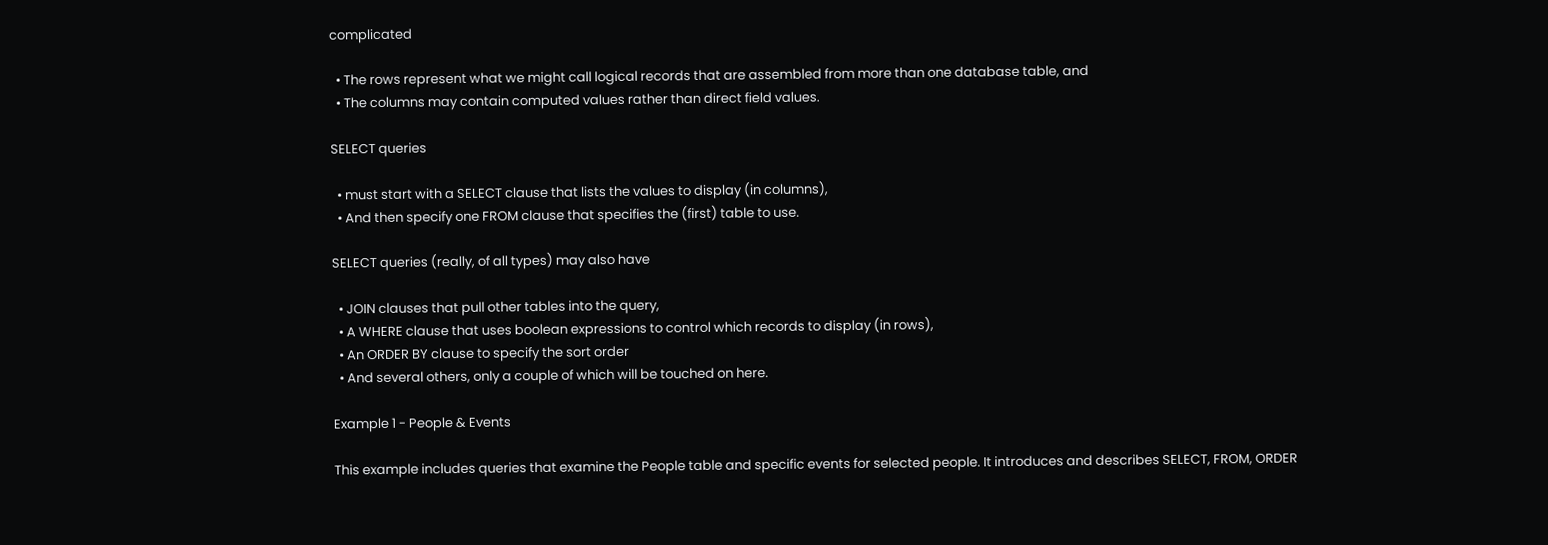complicated

  • The rows represent what we might call logical records that are assembled from more than one database table, and
  • The columns may contain computed values rather than direct field values.

SELECT queries

  • must start with a SELECT clause that lists the values to display (in columns),
  • And then specify one FROM clause that specifies the (first) table to use.

SELECT queries (really, of all types) may also have

  • JOIN clauses that pull other tables into the query,
  • A WHERE clause that uses boolean expressions to control which records to display (in rows),
  • An ORDER BY clause to specify the sort order
  • And several others, only a couple of which will be touched on here.

Example 1 - People & Events

This example includes queries that examine the People table and specific events for selected people. It introduces and describes SELECT, FROM, ORDER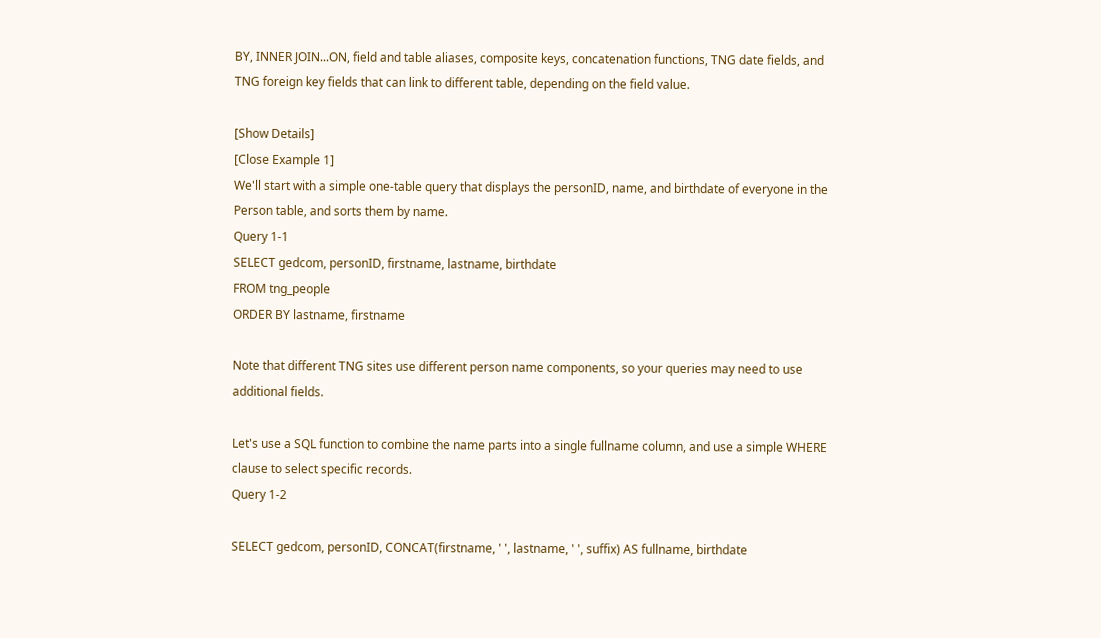BY, INNER JOIN...ON, field and table aliases, composite keys, concatenation functions, TNG date fields, and TNG foreign key fields that can link to different table, depending on the field value.

[Show Details]
[Close Example 1]
We'll start with a simple one-table query that displays the personID, name, and birthdate of everyone in the Person table, and sorts them by name.
Query 1-1
SELECT gedcom, personID, firstname, lastname, birthdate
FROM tng_people
ORDER BY lastname, firstname

Note that different TNG sites use different person name components, so your queries may need to use additional fields.

Let's use a SQL function to combine the name parts into a single fullname column, and use a simple WHERE clause to select specific records.
Query 1-2

SELECT gedcom, personID, CONCAT(firstname, ' ', lastname, ' ', suffix) AS fullname, birthdate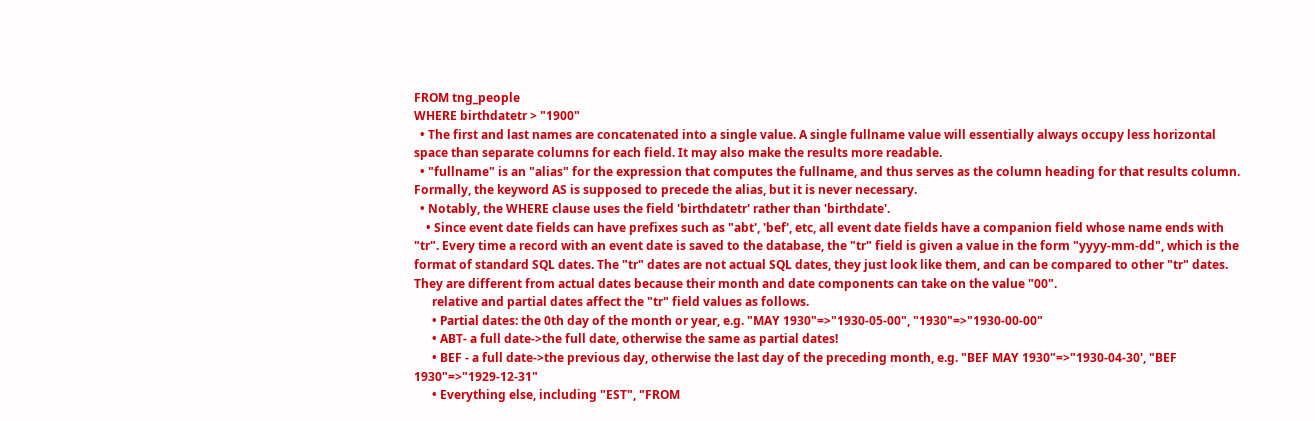FROM tng_people
WHERE birthdatetr > "1900"
  • The first and last names are concatenated into a single value. A single fullname value will essentially always occupy less horizontal space than separate columns for each field. It may also make the results more readable.
  • "fullname" is an "alias" for the expression that computes the fullname, and thus serves as the column heading for that results column. Formally, the keyword AS is supposed to precede the alias, but it is never necessary.
  • Notably, the WHERE clause uses the field 'birthdatetr' rather than 'birthdate'.
    • Since event date fields can have prefixes such as "abt', 'bef', etc, all event date fields have a companion field whose name ends with "tr". Every time a record with an event date is saved to the database, the "tr" field is given a value in the form "yyyy-mm-dd", which is the format of standard SQL dates. The "tr" dates are not actual SQL dates, they just look like them, and can be compared to other "tr" dates. They are different from actual dates because their month and date components can take on the value "00".
      relative and partial dates affect the "tr" field values as follows.
      • Partial dates: the 0th day of the month or year, e.g. "MAY 1930"=>"1930-05-00", "1930"=>"1930-00-00"
      • ABT- a full date->the full date, otherwise the same as partial dates!
      • BEF - a full date->the previous day, otherwise the last day of the preceding month, e.g. "BEF MAY 1930"=>"1930-04-30', "BEF 1930"=>"1929-12-31"
      • Everything else, including "EST", "FROM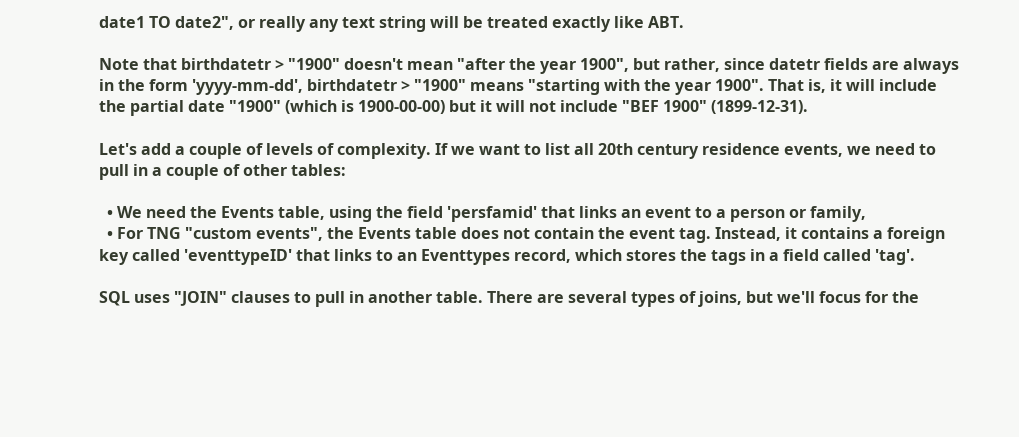date1 TO date2", or really any text string will be treated exactly like ABT.

Note that birthdatetr > "1900" doesn't mean "after the year 1900", but rather, since datetr fields are always in the form 'yyyy-mm-dd', birthdatetr > "1900" means "starting with the year 1900". That is, it will include the partial date "1900" (which is 1900-00-00) but it will not include "BEF 1900" (1899-12-31).

Let's add a couple of levels of complexity. If we want to list all 20th century residence events, we need to pull in a couple of other tables:

  • We need the Events table, using the field 'persfamid' that links an event to a person or family,
  • For TNG "custom events", the Events table does not contain the event tag. Instead, it contains a foreign key called 'eventtypeID' that links to an Eventtypes record, which stores the tags in a field called 'tag'.

SQL uses "JOIN" clauses to pull in another table. There are several types of joins, but we'll focus for the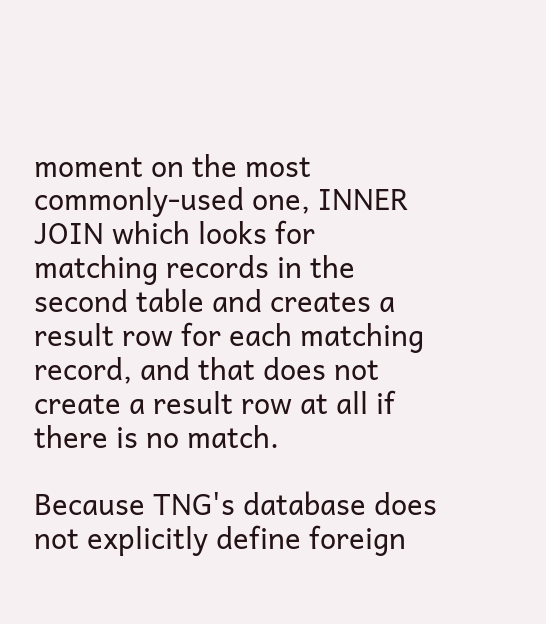moment on the most commonly-used one, INNER JOIN which looks for matching records in the second table and creates a result row for each matching record, and that does not create a result row at all if there is no match.

Because TNG's database does not explicitly define foreign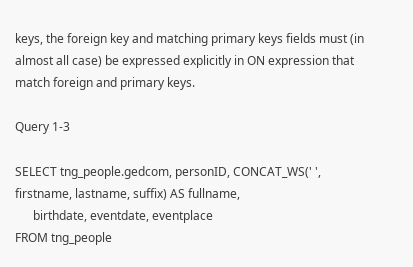keys, the foreign key and matching primary keys fields must (in almost all case) be expressed explicitly in ON expression that match foreign and primary keys.

Query 1-3

SELECT tng_people.gedcom, personID, CONCAT_WS(' ', firstname, lastname, suffix) AS fullname,
      birthdate, eventdate, eventplace
FROM tng_people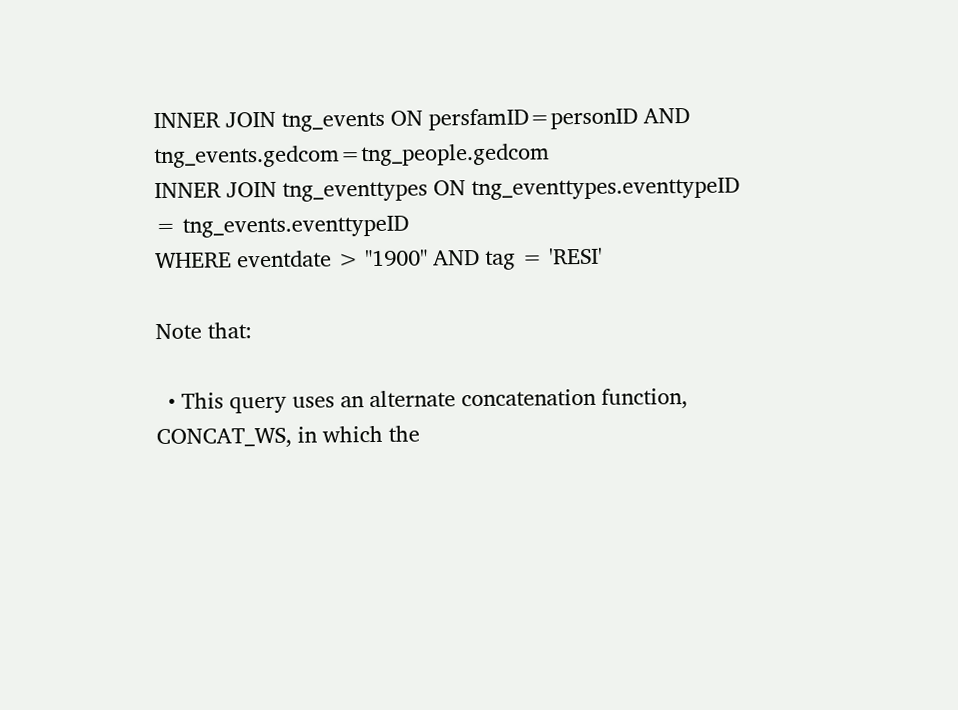INNER JOIN tng_events ON persfamID=personID AND tng_events.gedcom=tng_people.gedcom
INNER JOIN tng_eventtypes ON tng_eventtypes.eventtypeID = tng_events.eventtypeID
WHERE eventdate > "1900" AND tag = 'RESI'

Note that:

  • This query uses an alternate concatenation function, CONCAT_WS, in which the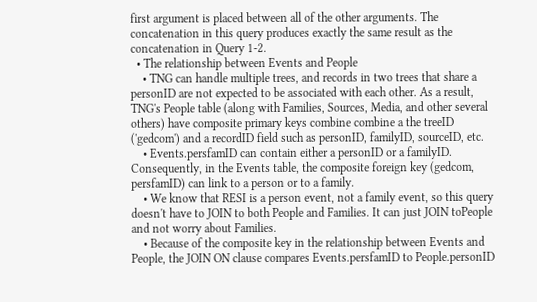first argument is placed between all of the other arguments. The concatenation in this query produces exactly the same result as the concatenation in Query 1-2.
  • The relationship between Events and People
    • TNG can handle multiple trees, and records in two trees that share a personID are not expected to be associated with each other. As a result, TNG's People table (along with Families, Sources, Media, and other several others) have composite primary keys combine combine a the treeID ('gedcom') and a recordID field such as personID, familyID, sourceID, etc.
    • Events.persfamID can contain either a personID or a familyID. Consequently, in the Events table, the composite foreign key (gedcom, persfamID) can link to a person or to a family.
    • We know that RESI is a person event, not a family event, so this query doesn't have to JOIN to both People and Families. It can just JOIN toPeople and not worry about Families.
    • Because of the composite key in the relationship between Events and People, the JOIN ON clause compares Events.persfamID to People.personID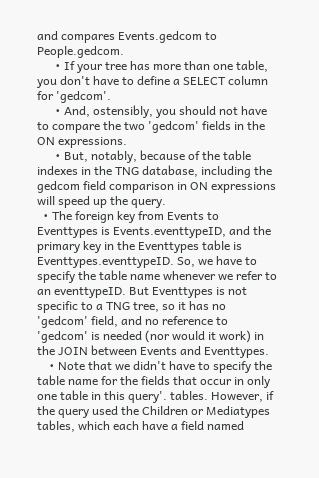and compares Events.gedcom to People.gedcom.
      • If your tree has more than one table, you don't have to define a SELECT column for 'gedcom'.
      • And, ostensibly, you should not have to compare the two 'gedcom' fields in the ON expressions.
      • But, notably, because of the table indexes in the TNG database, including the gedcom field comparison in ON expressions will speed up the query.
  • The foreign key from Events to Eventtypes is Events.eventtypeID, and the primary key in the Eventtypes table is Eventtypes.eventtypeID. So, we have to specify the table name whenever we refer to an eventtypeID. But Eventtypes is not specific to a TNG tree, so it has no 'gedcom' field, and no reference to 'gedcom' is needed (nor would it work) in the JOIN between Events and Eventtypes.
    • Note that we didn't have to specify the table name for the fields that occur in only one table in this query'. tables. However, if the query used the Children or Mediatypes tables, which each have a field named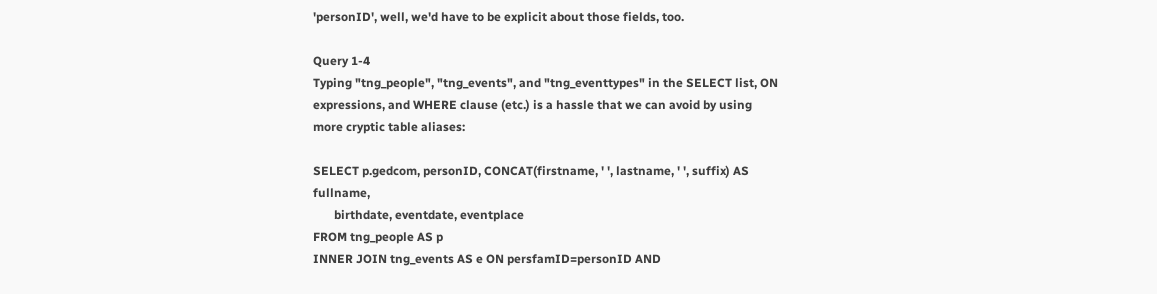'personID', well, we'd have to be explicit about those fields, too.

Query 1-4
Typing "tng_people", "tng_events", and "tng_eventtypes" in the SELECT list, ON expressions, and WHERE clause (etc.) is a hassle that we can avoid by using more cryptic table aliases:

SELECT p.gedcom, personID, CONCAT(firstname, ' ', lastname, ' ', suffix) AS fullname,
       birthdate, eventdate, eventplace
FROM tng_people AS p
INNER JOIN tng_events AS e ON persfamID=personID AND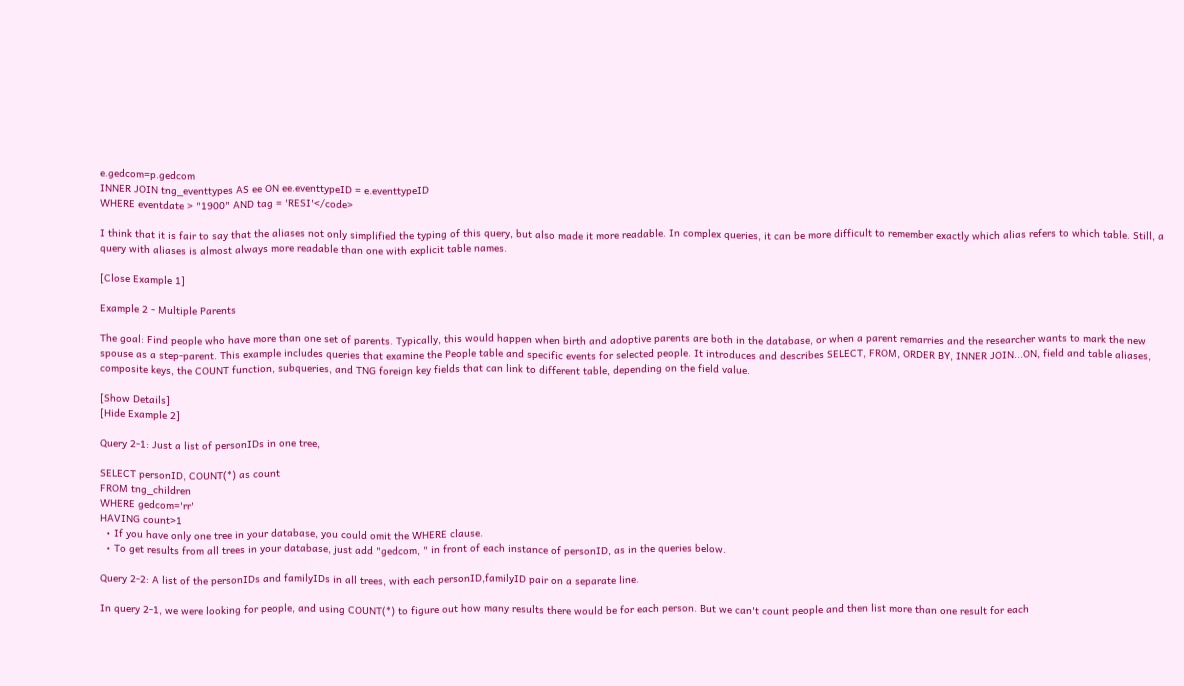e.gedcom=p.gedcom
INNER JOIN tng_eventtypes AS ee ON ee.eventtypeID = e.eventtypeID
WHERE eventdate > "1900" AND tag = 'RESI'</code>

I think that it is fair to say that the aliases not only simplified the typing of this query, but also made it more readable. In complex queries, it can be more difficult to remember exactly which alias refers to which table. Still, a query with aliases is almost always more readable than one with explicit table names.

[Close Example 1]

Example 2 - Multiple Parents

The goal: Find people who have more than one set of parents. Typically, this would happen when birth and adoptive parents are both in the database, or when a parent remarries and the researcher wants to mark the new spouse as a step-parent. This example includes queries that examine the People table and specific events for selected people. It introduces and describes SELECT, FROM, ORDER BY, INNER JOIN...ON, field and table aliases, composite keys, the COUNT function, subqueries, and TNG foreign key fields that can link to different table, depending on the field value.

[Show Details]
[Hide Example 2]

Query 2-1: Just a list of personIDs in one tree,

SELECT personID, COUNT(*) as count
FROM tng_children
WHERE gedcom='rr'
HAVING count>1
  • If you have only one tree in your database, you could omit the WHERE clause.
  • To get results from all trees in your database, just add "gedcom, " in front of each instance of personID, as in the queries below.

Query 2-2: A list of the personIDs and familyIDs in all trees, with each personID,familyID pair on a separate line.

In query 2-1, we were looking for people, and using COUNT(*) to figure out how many results there would be for each person. But we can't count people and then list more than one result for each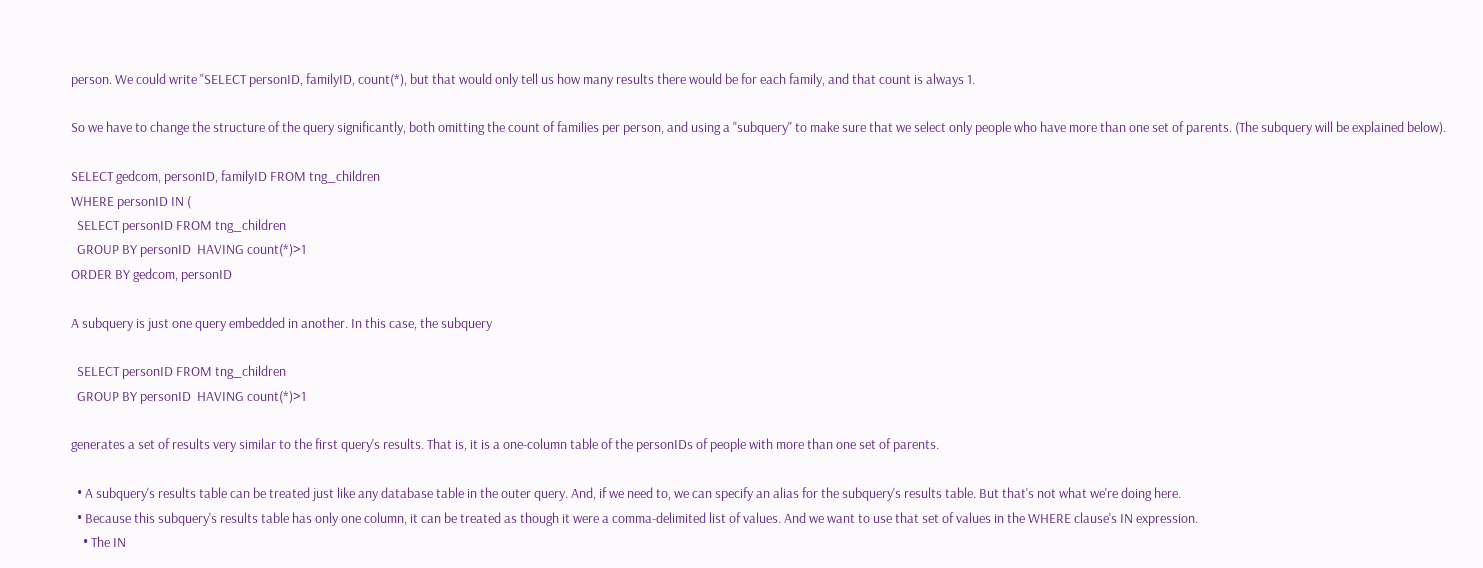person. We could write "SELECT personID, familyID, count(*), but that would only tell us how many results there would be for each family, and that count is always 1.

So we have to change the structure of the query significantly, both omitting the count of families per person, and using a "subquery" to make sure that we select only people who have more than one set of parents. (The subquery will be explained below).

SELECT gedcom, personID, familyID FROM tng_children
WHERE personID IN (
  SELECT personID FROM tng_children
  GROUP BY personID  HAVING count(*)>1
ORDER BY gedcom, personID

A subquery is just one query embedded in another. In this case, the subquery

  SELECT personID FROM tng_children
  GROUP BY personID  HAVING count(*)>1

generates a set of results very similar to the first query's results. That is, it is a one-column table of the personIDs of people with more than one set of parents.

  • A subquery's results table can be treated just like any database table in the outer query. And, if we need to, we can specify an alias for the subquery's results table. But that's not what we're doing here.
  • Because this subquery's results table has only one column, it can be treated as though it were a comma-delimited list of values. And we want to use that set of values in the WHERE clause's IN expression.
    • The IN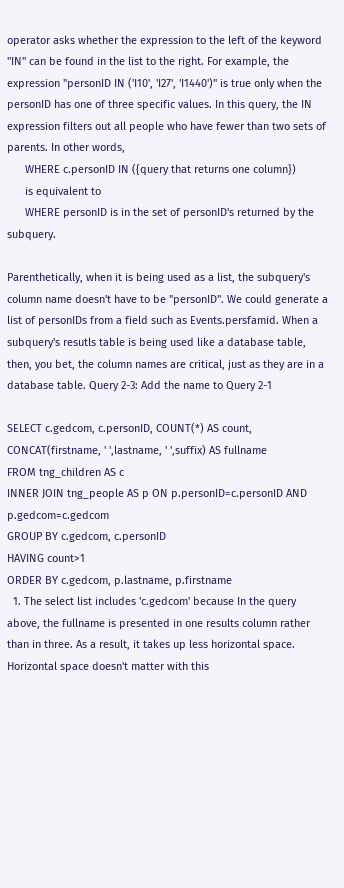operator asks whether the expression to the left of the keyword "IN" can be found in the list to the right. For example, the expression "personID IN ('I10', 'I27', 'I1440')" is true only when the personID has one of three specific values. In this query, the IN expression filters out all people who have fewer than two sets of parents. In other words,
      WHERE c.personID IN ({query that returns one column})
      is equivalent to
      WHERE personID is in the set of personID's returned by the subquery.

Parenthetically, when it is being used as a list, the subquery's column name doesn't have to be "personID". We could generate a list of personIDs from a field such as Events.persfamid. When a subquery's resutls table is being used like a database table, then, you bet, the column names are critical, just as they are in a database table. Query 2-3: Add the name to Query 2-1

SELECT c.gedcom, c.personID, COUNT(*) AS count, CONCAT(firstname, ' ',lastname, ' ',suffix) AS fullname
FROM tng_children AS c
INNER JOIN tng_people AS p ON p.personID=c.personID AND p.gedcom=c.gedcom
GROUP BY c.gedcom, c.personID
HAVING count>1
ORDER BY c.gedcom, p.lastname, p.firstname
  1. The select list includes 'c.gedcom' because In the query above, the fullname is presented in one results column rather than in three. As a result, it takes up less horizontal space. Horizontal space doesn't matter with this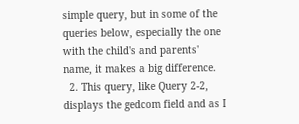simple query, but in some of the queries below, especially the one with the child's and parents' name, it makes a big difference.
  2. This query, like Query 2-2, displays the gedcom field and as I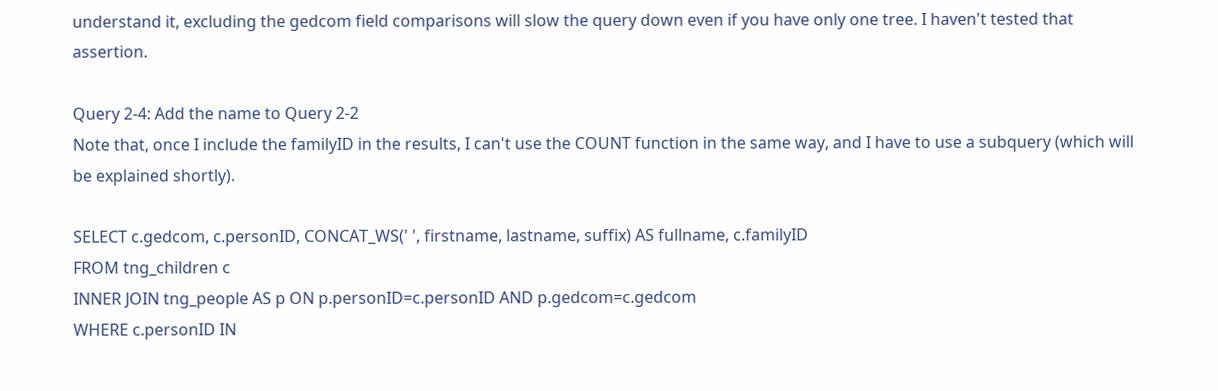understand it, excluding the gedcom field comparisons will slow the query down even if you have only one tree. I haven't tested that assertion.

Query 2-4: Add the name to Query 2-2
Note that, once I include the familyID in the results, I can't use the COUNT function in the same way, and I have to use a subquery (which will be explained shortly).

SELECT c.gedcom, c.personID, CONCAT_WS(' ', firstname, lastname, suffix) AS fullname, c.familyID
FROM tng_children c
INNER JOIN tng_people AS p ON p.personID=c.personID AND p.gedcom=c.gedcom
WHERE c.personID IN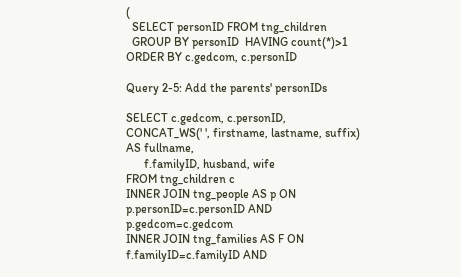(
  SELECT personID FROM tng_children
  GROUP BY personID  HAVING count(*)>1
ORDER BY c.gedcom, c.personID

Query 2-5: Add the parents' personIDs

SELECT c.gedcom, c.personID, CONCAT_WS(' ', firstname, lastname, suffix) AS fullname,
      f.familyID, husband, wife
FROM tng_children c
INNER JOIN tng_people AS p ON p.personID=c.personID AND p.gedcom=c.gedcom
INNER JOIN tng_families AS F ON f.familyID=c.familyID AND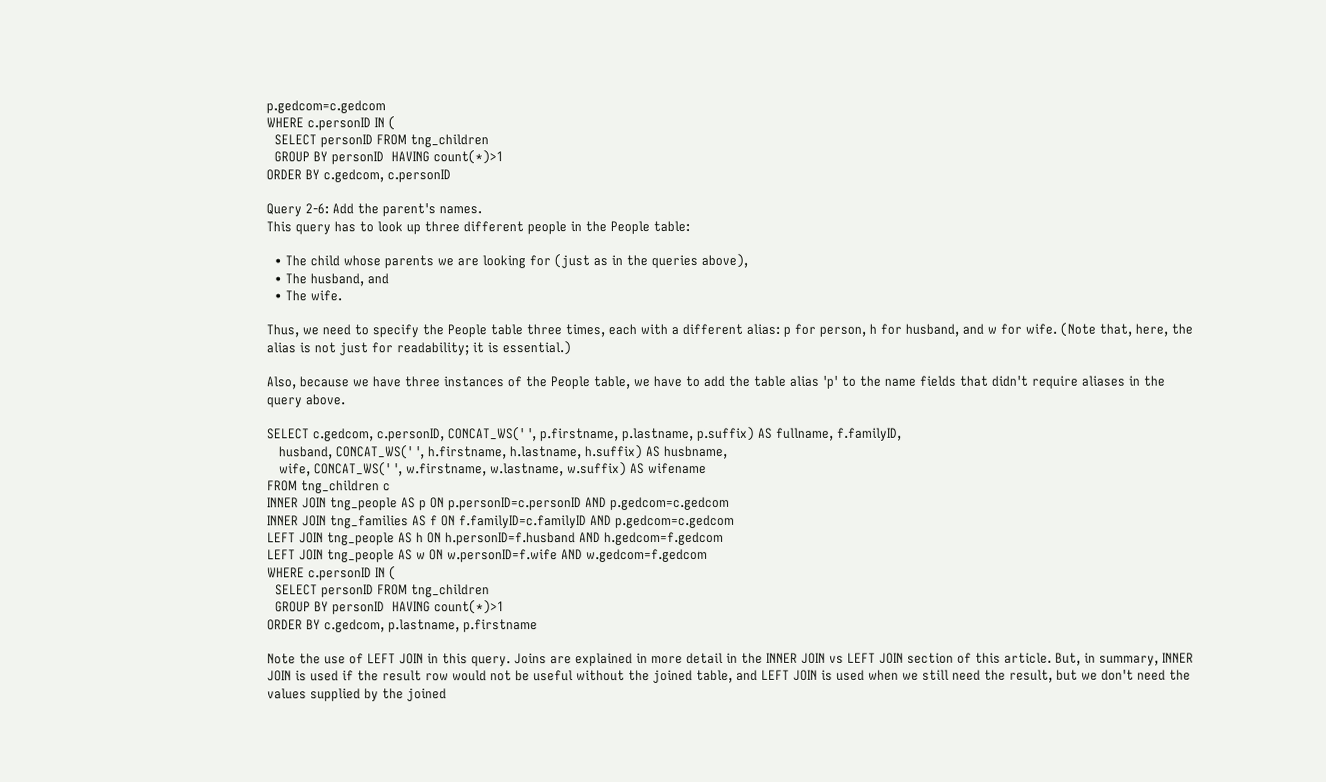p.gedcom=c.gedcom
WHERE c.personID IN (
  SELECT personID FROM tng_children
  GROUP BY personID  HAVING count(*)>1
ORDER BY c.gedcom, c.personID

Query 2-6: Add the parent's names.
This query has to look up three different people in the People table:

  • The child whose parents we are looking for (just as in the queries above),
  • The husband, and
  • The wife.

Thus, we need to specify the People table three times, each with a different alias: p for person, h for husband, and w for wife. (Note that, here, the alias is not just for readability; it is essential.)

Also, because we have three instances of the People table, we have to add the table alias 'p' to the name fields that didn't require aliases in the query above.

SELECT c.gedcom, c.personID, CONCAT_WS(' ', p.firstname, p.lastname, p.suffix) AS fullname, f.familyID,
   husband, CONCAT_WS(' ', h.firstname, h.lastname, h.suffix) AS husbname,
   wife, CONCAT_WS(' ', w.firstname, w.lastname, w.suffix) AS wifename
FROM tng_children c
INNER JOIN tng_people AS p ON p.personID=c.personID AND p.gedcom=c.gedcom
INNER JOIN tng_families AS f ON f.familyID=c.familyID AND p.gedcom=c.gedcom
LEFT JOIN tng_people AS h ON h.personID=f.husband AND h.gedcom=f.gedcom
LEFT JOIN tng_people AS w ON w.personID=f.wife AND w.gedcom=f.gedcom
WHERE c.personID IN (
  SELECT personID FROM tng_children
  GROUP BY personID  HAVING count(*)>1
ORDER BY c.gedcom, p.lastname, p.firstname

Note the use of LEFT JOIN in this query. Joins are explained in more detail in the INNER JOIN vs LEFT JOIN section of this article. But, in summary, INNER JOIN is used if the result row would not be useful without the joined table, and LEFT JOIN is used when we still need the result, but we don't need the values supplied by the joined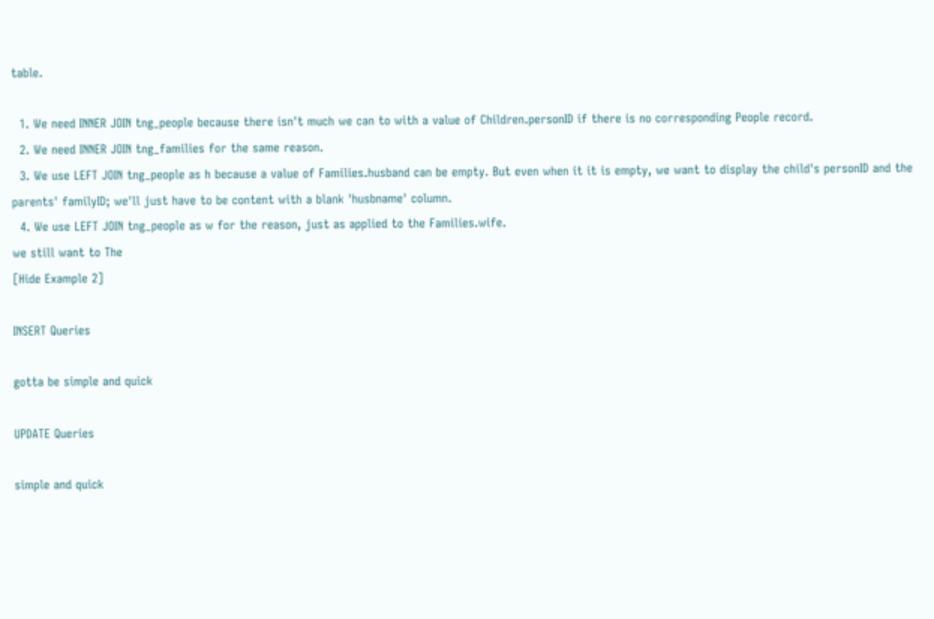table.

  1. We need INNER JOIN tng_people because there isn't much we can to with a value of Children.personID if there is no corresponding People record.
  2. We need INNER JOIN tng_families for the same reason.
  3. We use LEFT JOIN tng_people as h because a value of Families.husband can be empty. But even when it it is empty, we want to display the child's personID and the parents' familyID; we'll just have to be content with a blank 'husbname' column.
  4. We use LEFT JOIN tng_people as w for the reason, just as applied to the Families.wife.
we still want to The
[Hide Example 2]

INSERT Queries

gotta be simple and quick

UPDATE Queries

simple and quick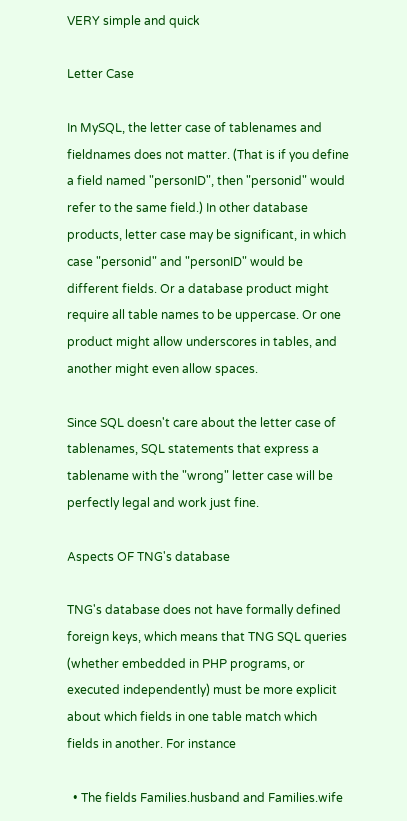VERY simple and quick

Letter Case

In MySQL, the letter case of tablenames and fieldnames does not matter. (That is if you define a field named "personID", then "personid" would refer to the same field.) In other database products, letter case may be significant, in which case "personid" and "personID" would be different fields. Or a database product might require all table names to be uppercase. Or one product might allow underscores in tables, and another might even allow spaces.

Since SQL doesn't care about the letter case of tablenames, SQL statements that express a tablename with the "wrong" letter case will be perfectly legal and work just fine.

Aspects OF TNG's database

TNG's database does not have formally defined foreign keys, which means that TNG SQL queries (whether embedded in PHP programs, or executed independently) must be more explicit about which fields in one table match which fields in another. For instance

  • The fields Families.husband and Families.wife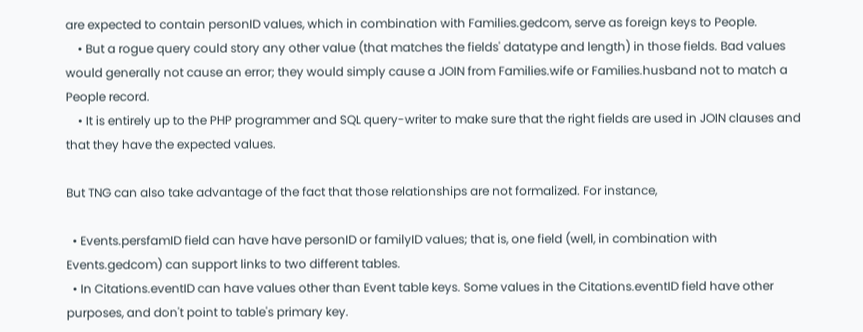are expected to contain personID values, which in combination with Families.gedcom, serve as foreign keys to People.
    • But a rogue query could story any other value (that matches the fields' datatype and length) in those fields. Bad values would generally not cause an error; they would simply cause a JOIN from Families.wife or Families.husband not to match a People record.
    • It is entirely up to the PHP programmer and SQL query-writer to make sure that the right fields are used in JOIN clauses and that they have the expected values.

But TNG can also take advantage of the fact that those relationships are not formalized. For instance,

  • Events.persfamID field can have have personID or familyID values; that is, one field (well, in combination with Events.gedcom) can support links to two different tables.
  • In Citations.eventID can have values other than Event table keys. Some values in the Citations.eventID field have other purposes, and don't point to table's primary key.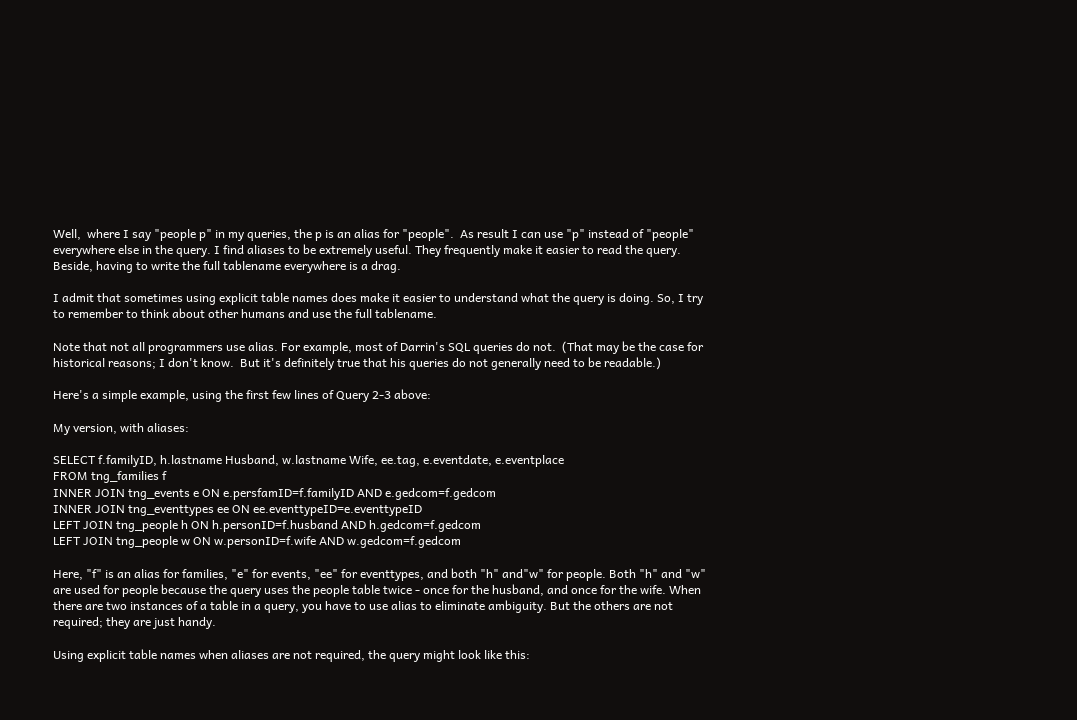Well,  where I say "people p" in my queries, the p is an alias for "people".  As result I can use "p" instead of "people" everywhere else in the query. I find aliases to be extremely useful. They frequently make it easier to read the query. Beside, having to write the full tablename everywhere is a drag.

I admit that sometimes using explicit table names does make it easier to understand what the query is doing. So, I try to remember to think about other humans and use the full tablename.

Note that not all programmers use alias. For example, most of Darrin's SQL queries do not.  (That may be the case for historical reasons; I don't know.  But it's definitely true that his queries do not generally need to be readable.)

Here's a simple example, using the first few lines of Query 2-3 above:

My version, with aliases:

SELECT f.familyID, h.lastname Husband, w.lastname Wife, ee.tag, e.eventdate, e.eventplace
FROM tng_families f
INNER JOIN tng_events e ON e.persfamID=f.familyID AND e.gedcom=f.gedcom
INNER JOIN tng_eventtypes ee ON ee.eventtypeID=e.eventtypeID
LEFT JOIN tng_people h ON h.personID=f.husband AND h.gedcom=f.gedcom
LEFT JOIN tng_people w ON w.personID=f.wife AND w.gedcom=f.gedcom

Here, "f" is an alias for families, "e" for events, "ee" for eventtypes, and both "h" and"w" for people. Both "h" and "w" are used for people because the query uses the people table twice - once for the husband, and once for the wife. When there are two instances of a table in a query, you have to use alias to eliminate ambiguity. But the others are not required; they are just handy.

Using explicit table names when aliases are not required, the query might look like this: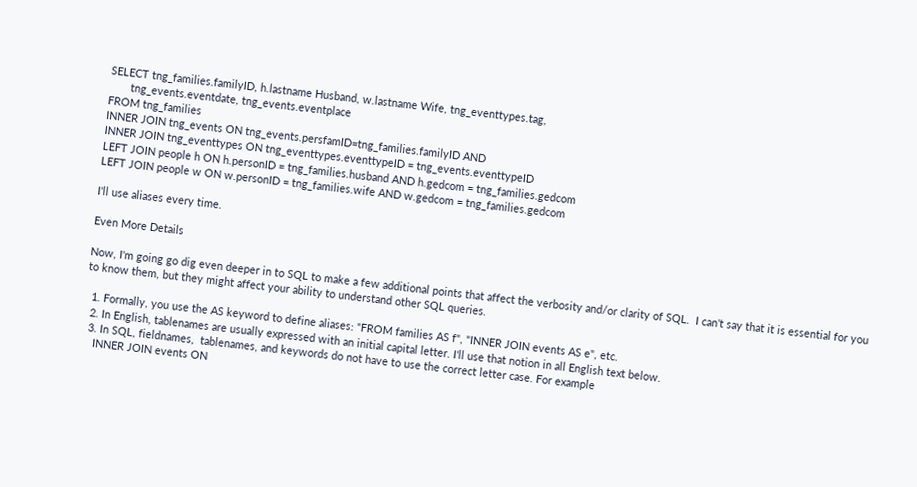SELECT tng_families.familyID, h.lastname Husband, w.lastname Wife, tng_eventtypes.tag,
       tng_events.eventdate, tng_events.eventplace
FROM tng_families
INNER JOIN tng_events ON tng_events.persfamID=tng_families.familyID AND
INNER JOIN tng_eventtypes ON tng_eventtypes.eventtypeID = tng_events.eventtypeID
LEFT JOIN people h ON h.personID = tng_families.husband AND h.gedcom = tng_families.gedcom
LEFT JOIN people w ON w.personID = tng_families.wife AND w.gedcom = tng_families.gedcom

I'll use aliases every time.

Even More Details

Now, I'm going go dig even deeper in to SQL to make a few additional points that affect the verbosity and/or clarity of SQL.  I can't say that it is essential for you to know them, but they might affect your ability to understand other SQL queries.

  1. Formally, you use the AS keyword to define aliases: "FROM families AS f", "INNER JOIN events AS e", etc.
  2. In English, tablenames are usually expressed with an initial capital letter. I'll use that notion in all English text below.
  3. In SQL, fieldnames,  tablenames, and keywords do not have to use the correct letter case. For example
    INNER JOIN events ON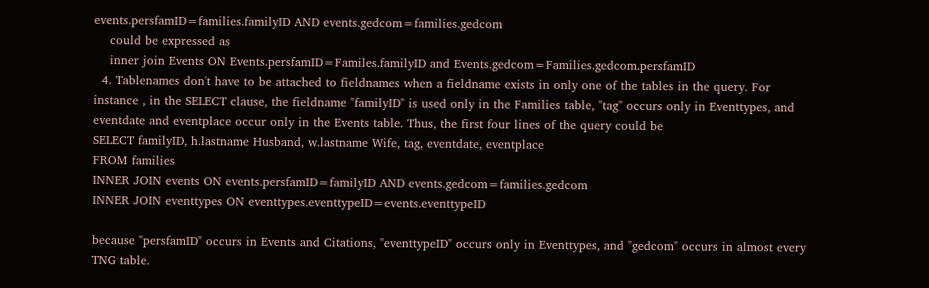events.persfamID=families.familyID AND events.gedcom=families.gedcom
    could be expressed as
    inner join Events ON Events.persfamID=Familes.familyID and Events.gedcom=Families.gedcom.persfamID
  4. Tablenames don't have to be attached to fieldnames when a fieldname exists in only one of the tables in the query. For instance , in the SELECT clause, the fieldname "familyID" is used only in the Families table, "tag" occurs only in Eventtypes, and eventdate and eventplace occur only in the Events table. Thus, the first four lines of the query could be
SELECT familyID, h.lastname Husband, w.lastname Wife, tag, eventdate, eventplace
FROM families
INNER JOIN events ON events.persfamID=familyID AND events.gedcom=families.gedcom
INNER JOIN eventtypes ON eventtypes.eventtypeID=events.eventtypeID

because "persfamID" occurs in Events and Citations, "eventtypeID" occurs only in Eventtypes, and "gedcom" occurs in almost every TNG table.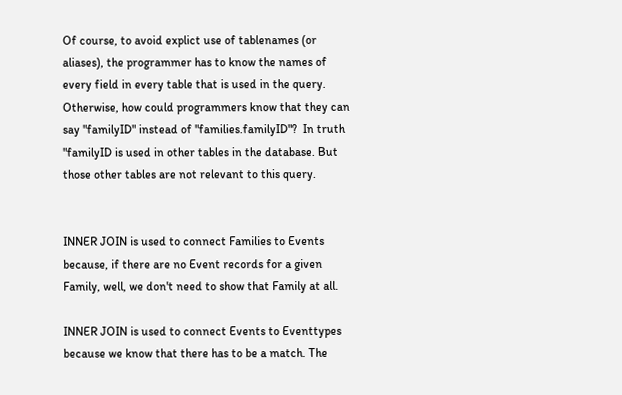Of course, to avoid explict use of tablenames (or aliases), the programmer has to know the names of every field in every table that is used in the query.  Otherwise, how could programmers know that they can say "familyID" instead of "families.familyID"?  In truth "familyID is used in other tables in the database. But those other tables are not relevant to this query.


INNER JOIN is used to connect Families to Events because, if there are no Event records for a given Family, well, we don't need to show that Family at all.

INNER JOIN is used to connect Events to Eventtypes because we know that there has to be a match. The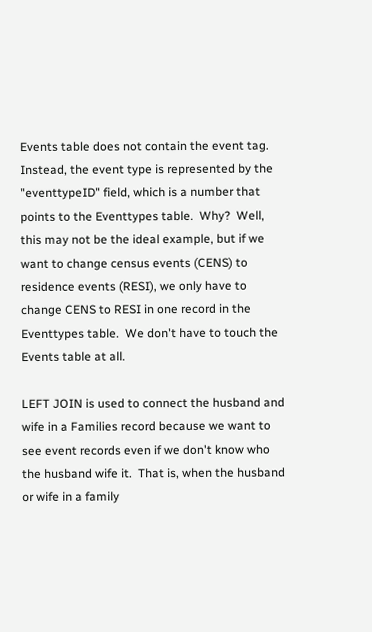Events table does not contain the event tag.  Instead, the event type is represented by the "eventtypeID" field, which is a number that points to the Eventtypes table.  Why?  Well, this may not be the ideal example, but if we want to change census events (CENS) to residence events (RESI), we only have to change CENS to RESI in one record in the Eventtypes table.  We don't have to touch the Events table at all.

LEFT JOIN is used to connect the husband and wife in a Families record because we want to see event records even if we don't know who the husband wife it.  That is, when the husband or wife in a family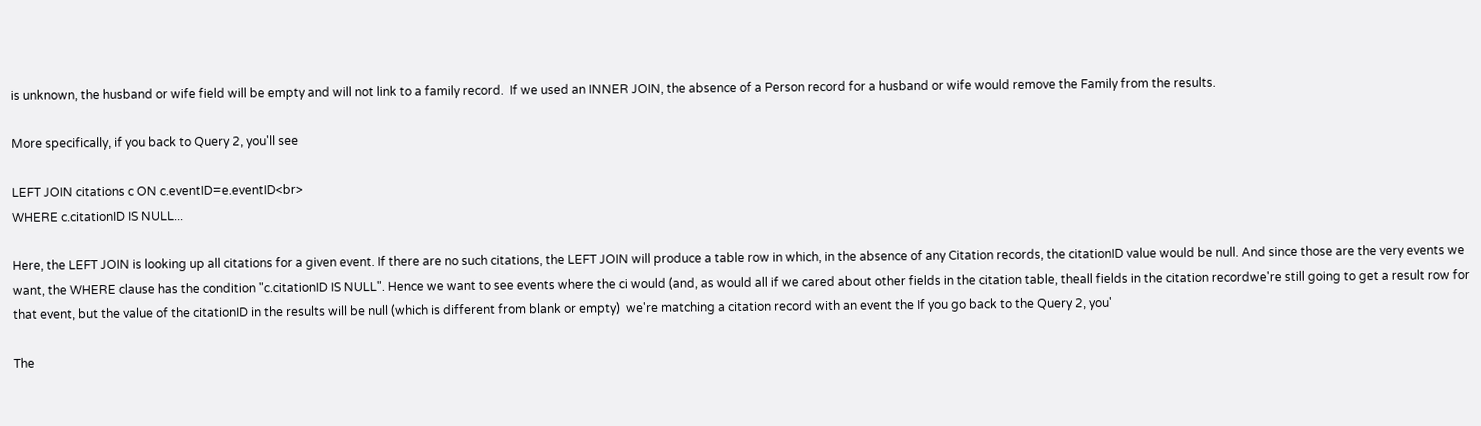is unknown, the husband or wife field will be empty and will not link to a family record.  If we used an INNER JOIN, the absence of a Person record for a husband or wife would remove the Family from the results.

More specifically, if you back to Query 2, you'll see

LEFT JOIN citations c ON c.eventID=e.eventID<br>
WHERE c.citationID IS NULL...

Here, the LEFT JOIN is looking up all citations for a given event. If there are no such citations, the LEFT JOIN will produce a table row in which, in the absence of any Citation records, the citationID value would be null. And since those are the very events we want, the WHERE clause has the condition "c.citationID IS NULL". Hence we want to see events where the ci would (and, as would all if we cared about other fields in the citation table, theall fields in the citation recordwe're still going to get a result row for that event, but the value of the citationID in the results will be null (which is different from blank or empty)  we're matching a citation record with an event the If you go back to the Query 2, you'

The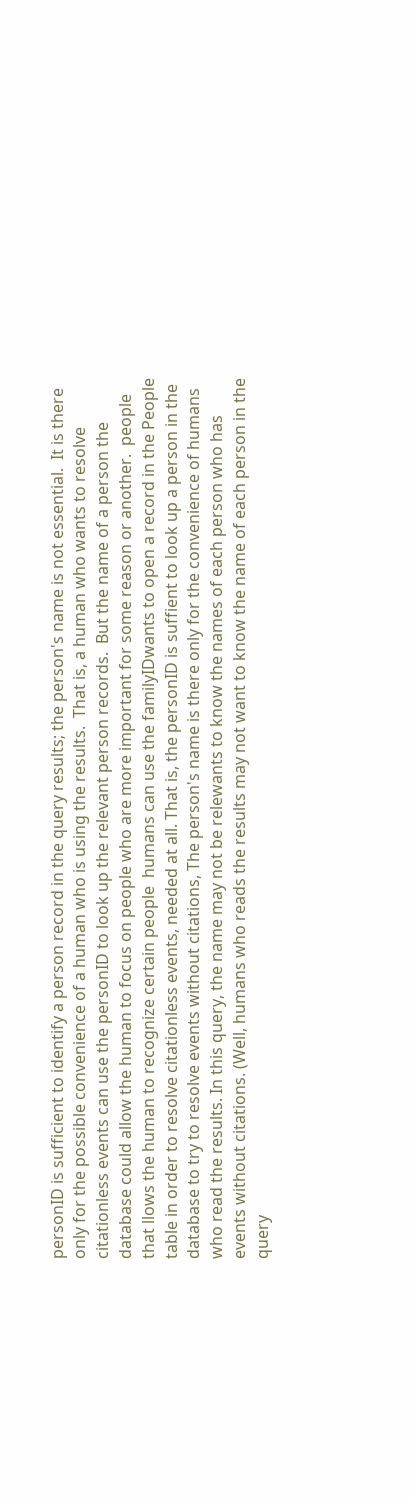personID is sufficient to identify a person record in the query results; the person's name is not essential.  It is there only for the possible convenience of a human who is using the results.  That is, a human who wants to resolve citationless events can use the personID to look up the relevant person records.  But the name of a person the database could allow the human to focus on people who are more important for some reason or another.  people that llows the human to recognize certain people  humans can use the familyIDwants to open a record in the People table in order to resolve citationless events, needed at all. That is, the personID is suffient to look up a person in the database to try to resolve events without citations, The person's name is there only for the convenience of humans who read the results. In this query, the name may not be relewants to know the names of each person who has events without citations. (Well, humans who reads the results may not want to know the name of each person in the query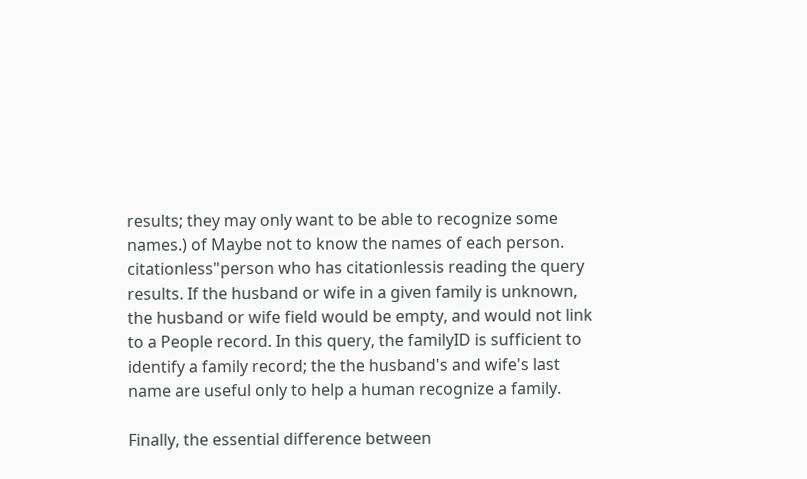results; they may only want to be able to recognize some names.) of Maybe not to know the names of each person. citationless"person who has citationlessis reading the query results. If the husband or wife in a given family is unknown, the husband or wife field would be empty, and would not link to a People record. In this query, the familyID is sufficient to identify a family record; the the husband's and wife's last name are useful only to help a human recognize a family.

Finally, the essential difference between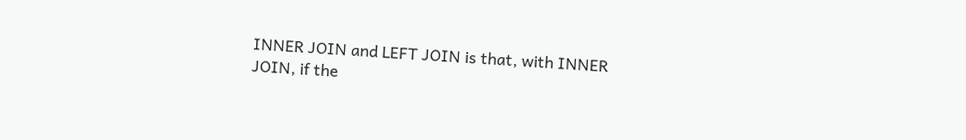INNER JOIN and LEFT JOIN is that, with INNER JOIN, if the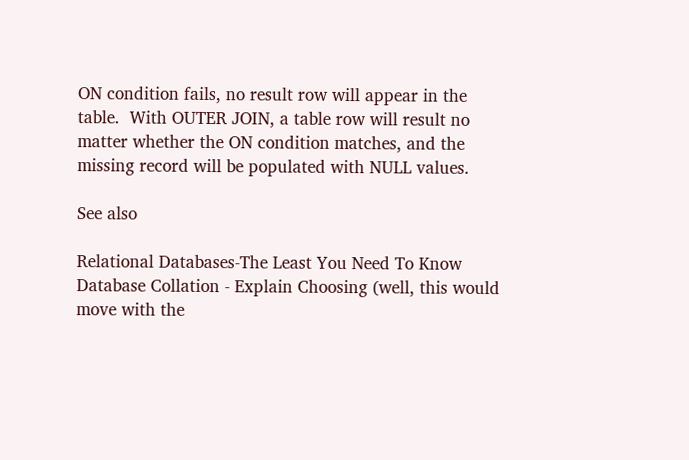ON condition fails, no result row will appear in the table.  With OUTER JOIN, a table row will result no matter whether the ON condition matches, and the missing record will be populated with NULL values.

See also

Relational Databases-The Least You Need To Know
Database Collation - Explain Choosing (well, this would move with the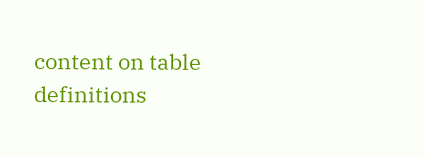content on table definitions